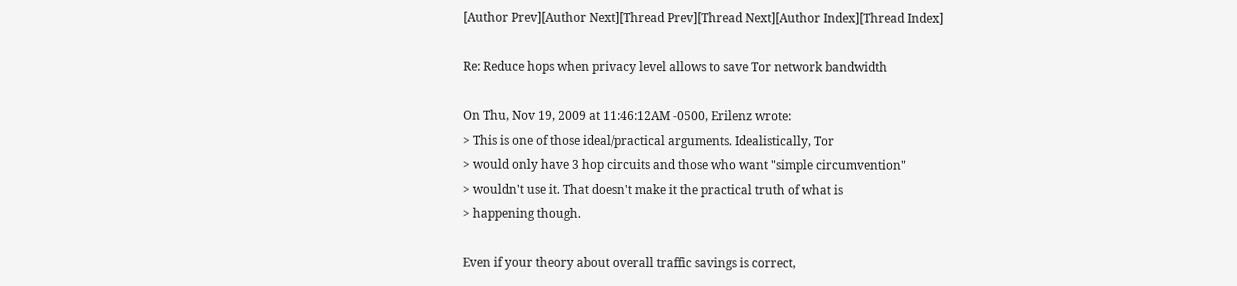[Author Prev][Author Next][Thread Prev][Thread Next][Author Index][Thread Index]

Re: Reduce hops when privacy level allows to save Tor network bandwidth

On Thu, Nov 19, 2009 at 11:46:12AM -0500, Erilenz wrote:
> This is one of those ideal/practical arguments. Idealistically, Tor
> would only have 3 hop circuits and those who want "simple circumvention"
> wouldn't use it. That doesn't make it the practical truth of what is
> happening though.

Even if your theory about overall traffic savings is correct,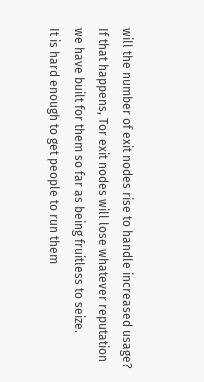will the number of exit nodes rise to handle increased usage?
If that happens, Tor exit nodes will lose whatever reputation
we have built for them so far as being fruitless to seize.
It is hard enough to get people to run them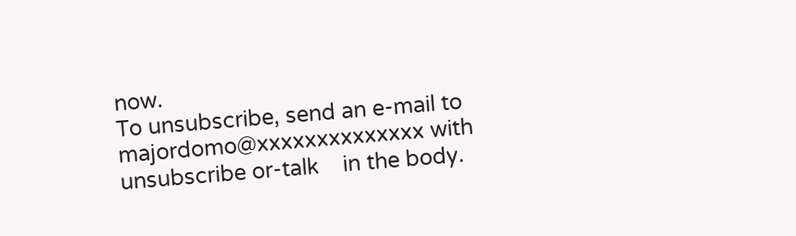now.
To unsubscribe, send an e-mail to majordomo@xxxxxxxxxxxxxx with
unsubscribe or-talk    in the body.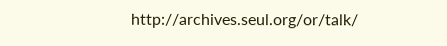http://archives.seul.org/or/talk/